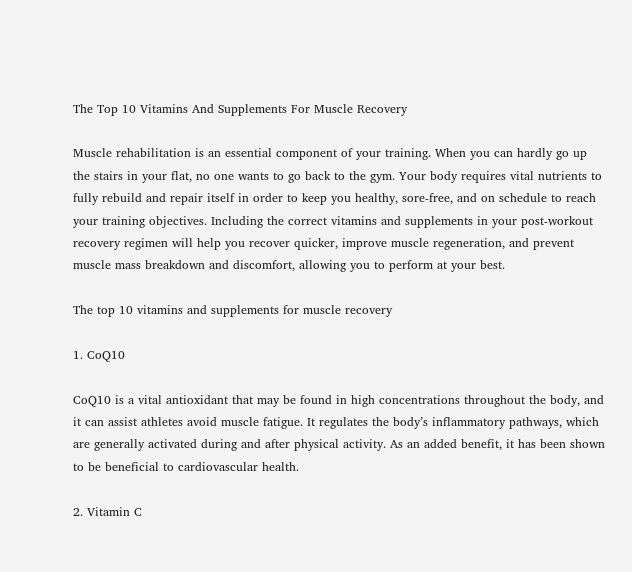The Top 10 Vitamins And Supplements For Muscle Recovery

Muscle rehabilitation is an essential component of your training. When you can hardly go up the stairs in your flat, no one wants to go back to the gym. Your body requires vital nutrients to fully rebuild and repair itself in order to keep you healthy, sore-free, and on schedule to reach your training objectives. Including the correct vitamins and supplements in your post-workout recovery regimen will help you recover quicker, improve muscle regeneration, and prevent muscle mass breakdown and discomfort, allowing you to perform at your best.

The top 10 vitamins and supplements for muscle recovery

1. CoQ10

CoQ10 is a vital antioxidant that may be found in high concentrations throughout the body, and it can assist athletes avoid muscle fatigue. It regulates the body’s inflammatory pathways, which are generally activated during and after physical activity. As an added benefit, it has been shown to be beneficial to cardiovascular health.

2. Vitamin C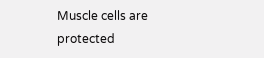Muscle cells are protected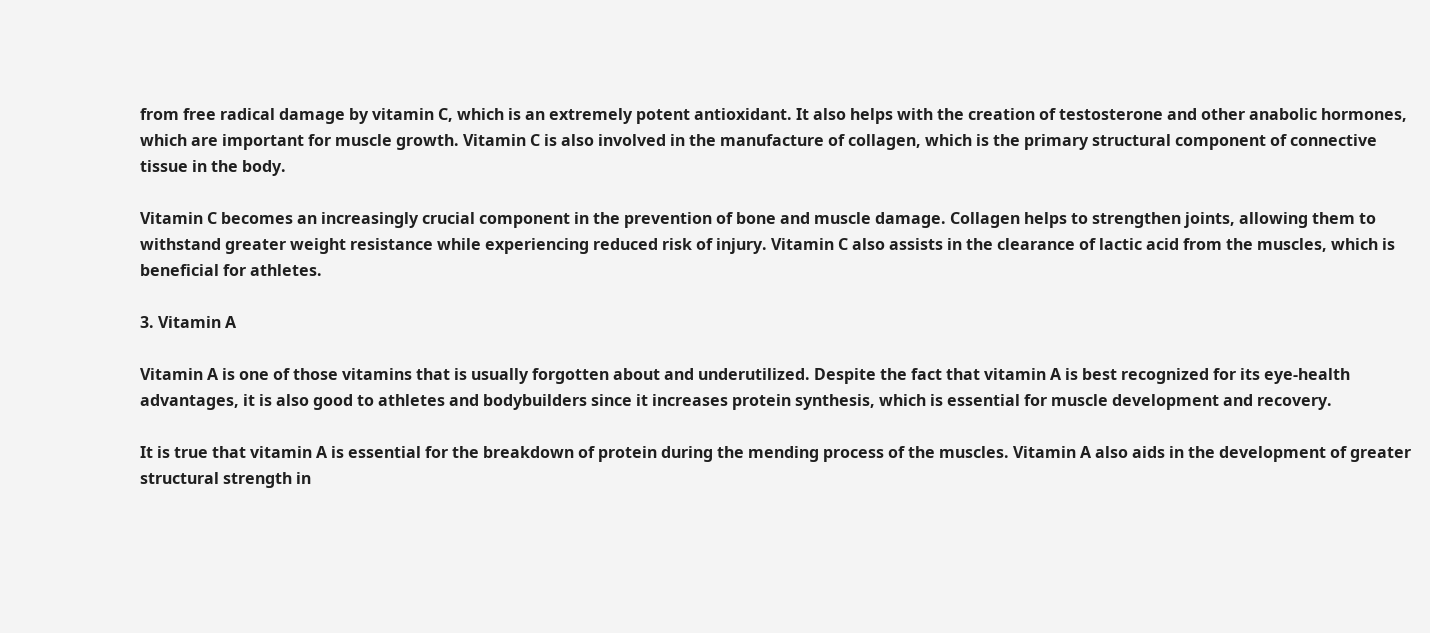from free radical damage by vitamin C, which is an extremely potent antioxidant. It also helps with the creation of testosterone and other anabolic hormones, which are important for muscle growth. Vitamin C is also involved in the manufacture of collagen, which is the primary structural component of connective tissue in the body.

Vitamin C becomes an increasingly crucial component in the prevention of bone and muscle damage. Collagen helps to strengthen joints, allowing them to withstand greater weight resistance while experiencing reduced risk of injury. Vitamin C also assists in the clearance of lactic acid from the muscles, which is beneficial for athletes.

3. Vitamin A

Vitamin A is one of those vitamins that is usually forgotten about and underutilized. Despite the fact that vitamin A is best recognized for its eye-health advantages, it is also good to athletes and bodybuilders since it increases protein synthesis, which is essential for muscle development and recovery.

It is true that vitamin A is essential for the breakdown of protein during the mending process of the muscles. Vitamin A also aids in the development of greater structural strength in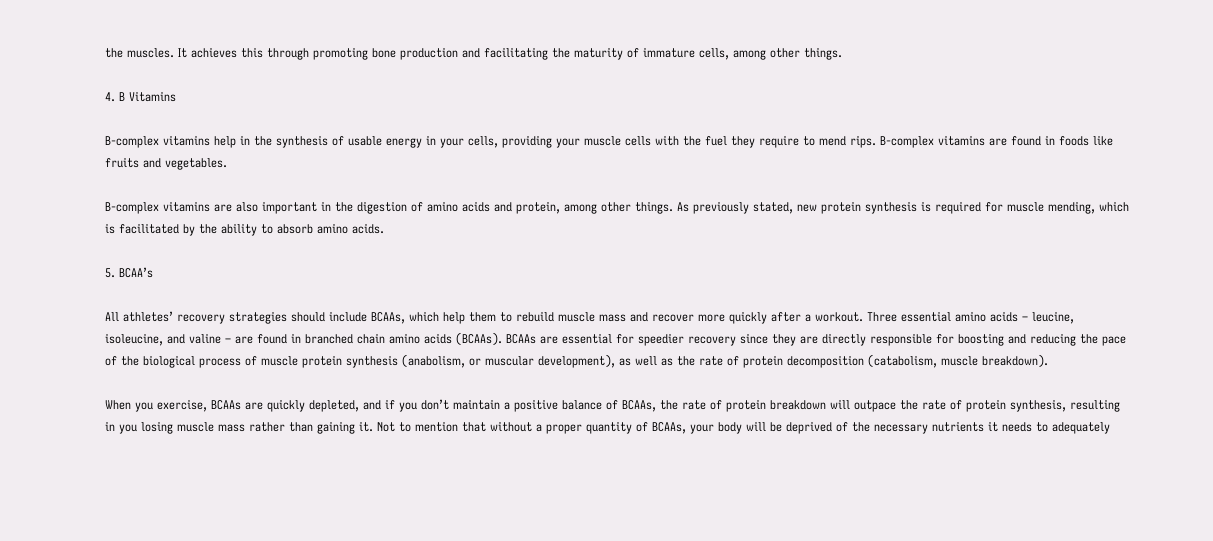the muscles. It achieves this through promoting bone production and facilitating the maturity of immature cells, among other things.

4. B Vitamins

B-complex vitamins help in the synthesis of usable energy in your cells, providing your muscle cells with the fuel they require to mend rips. B-complex vitamins are found in foods like fruits and vegetables.

B-complex vitamins are also important in the digestion of amino acids and protein, among other things. As previously stated, new protein synthesis is required for muscle mending, which is facilitated by the ability to absorb amino acids.

5. BCAA’s

All athletes’ recovery strategies should include BCAAs, which help them to rebuild muscle mass and recover more quickly after a workout. Three essential amino acids – leucine, isoleucine, and valine – are found in branched chain amino acids (BCAAs). BCAAs are essential for speedier recovery since they are directly responsible for boosting and reducing the pace of the biological process of muscle protein synthesis (anabolism, or muscular development), as well as the rate of protein decomposition (catabolism, muscle breakdown).

When you exercise, BCAAs are quickly depleted, and if you don’t maintain a positive balance of BCAAs, the rate of protein breakdown will outpace the rate of protein synthesis, resulting in you losing muscle mass rather than gaining it. Not to mention that without a proper quantity of BCAAs, your body will be deprived of the necessary nutrients it needs to adequately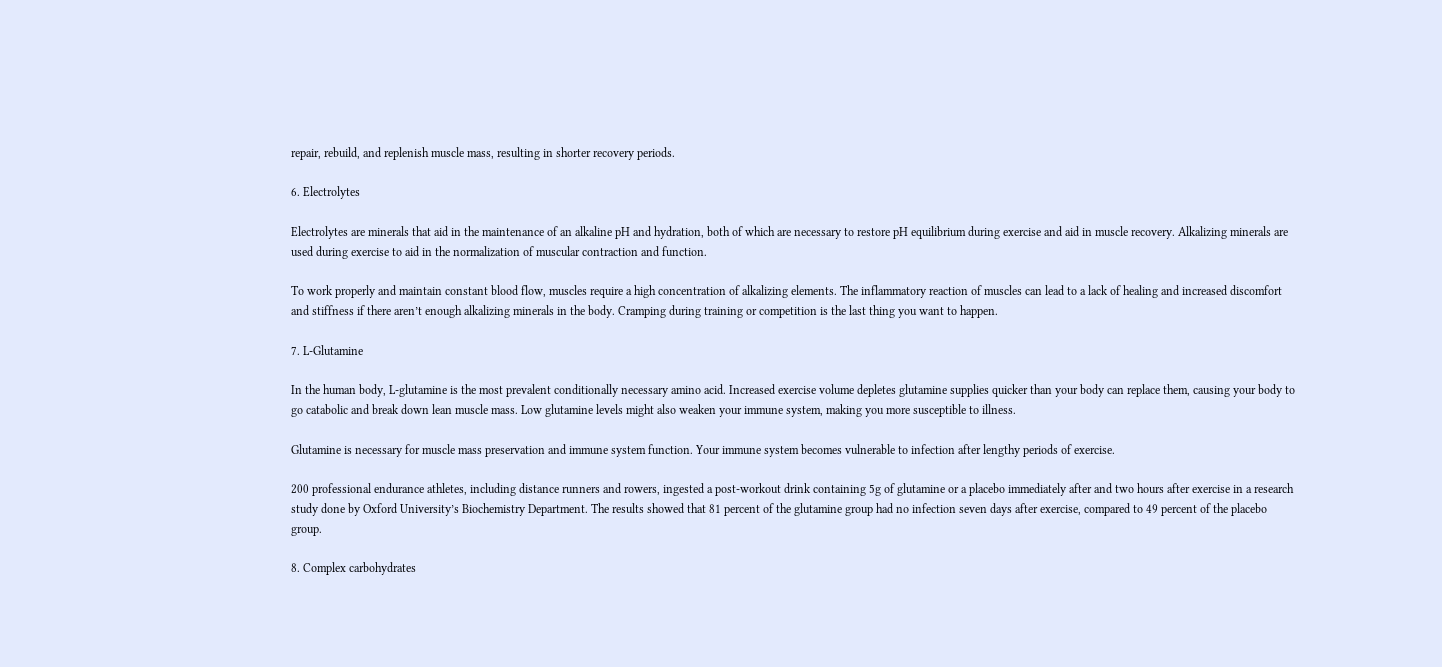repair, rebuild, and replenish muscle mass, resulting in shorter recovery periods.

6. Electrolytes

Electrolytes are minerals that aid in the maintenance of an alkaline pH and hydration, both of which are necessary to restore pH equilibrium during exercise and aid in muscle recovery. Alkalizing minerals are used during exercise to aid in the normalization of muscular contraction and function.

To work properly and maintain constant blood flow, muscles require a high concentration of alkalizing elements. The inflammatory reaction of muscles can lead to a lack of healing and increased discomfort and stiffness if there aren’t enough alkalizing minerals in the body. Cramping during training or competition is the last thing you want to happen.

7. L-Glutamine

In the human body, L-glutamine is the most prevalent conditionally necessary amino acid. Increased exercise volume depletes glutamine supplies quicker than your body can replace them, causing your body to go catabolic and break down lean muscle mass. Low glutamine levels might also weaken your immune system, making you more susceptible to illness.

Glutamine is necessary for muscle mass preservation and immune system function. Your immune system becomes vulnerable to infection after lengthy periods of exercise.

200 professional endurance athletes, including distance runners and rowers, ingested a post-workout drink containing 5g of glutamine or a placebo immediately after and two hours after exercise in a research study done by Oxford University’s Biochemistry Department. The results showed that 81 percent of the glutamine group had no infection seven days after exercise, compared to 49 percent of the placebo group.

8. Complex carbohydrates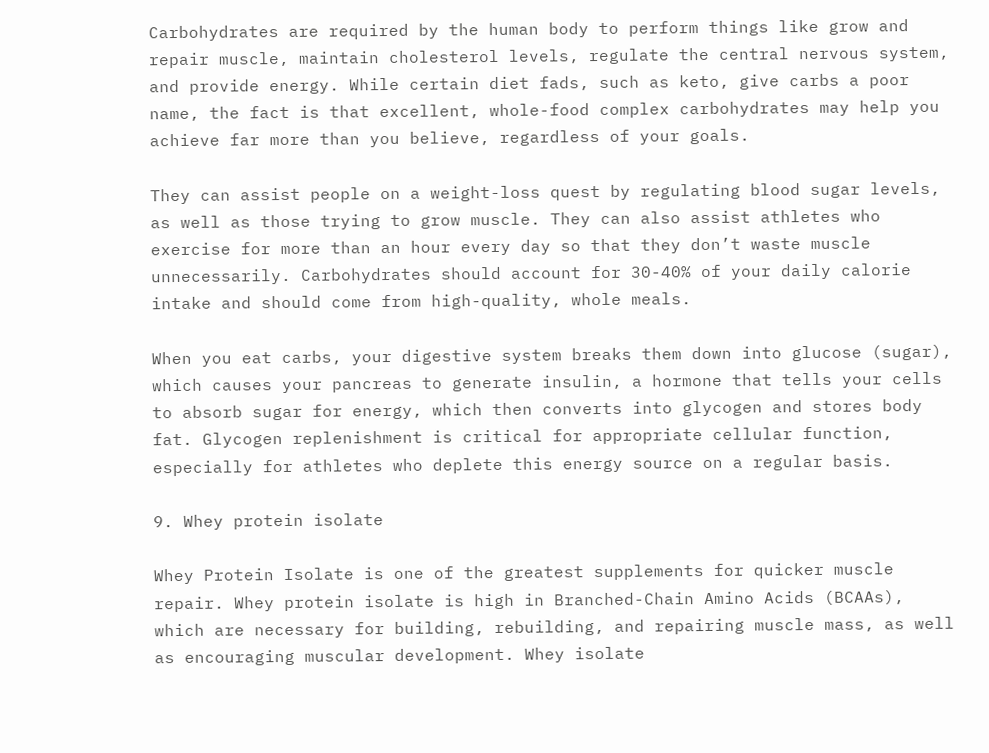Carbohydrates are required by the human body to perform things like grow and repair muscle, maintain cholesterol levels, regulate the central nervous system, and provide energy. While certain diet fads, such as keto, give carbs a poor name, the fact is that excellent, whole-food complex carbohydrates may help you achieve far more than you believe, regardless of your goals.

They can assist people on a weight-loss quest by regulating blood sugar levels, as well as those trying to grow muscle. They can also assist athletes who exercise for more than an hour every day so that they don’t waste muscle unnecessarily. Carbohydrates should account for 30-40% of your daily calorie intake and should come from high-quality, whole meals.

When you eat carbs, your digestive system breaks them down into glucose (sugar), which causes your pancreas to generate insulin, a hormone that tells your cells to absorb sugar for energy, which then converts into glycogen and stores body fat. Glycogen replenishment is critical for appropriate cellular function, especially for athletes who deplete this energy source on a regular basis.

9. Whey protein isolate

Whey Protein Isolate is one of the greatest supplements for quicker muscle repair. Whey protein isolate is high in Branched-Chain Amino Acids (BCAAs), which are necessary for building, rebuilding, and repairing muscle mass, as well as encouraging muscular development. Whey isolate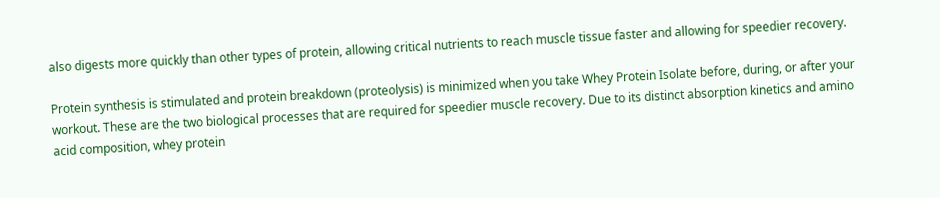also digests more quickly than other types of protein, allowing critical nutrients to reach muscle tissue faster and allowing for speedier recovery.

Protein synthesis is stimulated and protein breakdown (proteolysis) is minimized when you take Whey Protein Isolate before, during, or after your workout. These are the two biological processes that are required for speedier muscle recovery. Due to its distinct absorption kinetics and amino acid composition, whey protein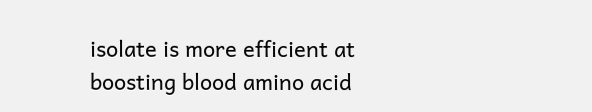isolate is more efficient at boosting blood amino acid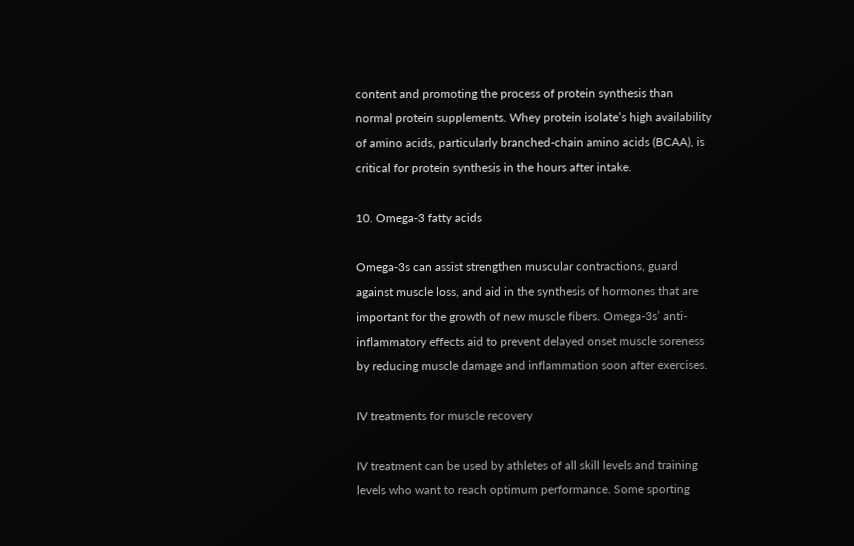content and promoting the process of protein synthesis than normal protein supplements. Whey protein isolate’s high availability of amino acids, particularly branched-chain amino acids (BCAA), is critical for protein synthesis in the hours after intake.

10. Omega-3 fatty acids

Omega-3s can assist strengthen muscular contractions, guard against muscle loss, and aid in the synthesis of hormones that are important for the growth of new muscle fibers. Omega-3s’ anti-inflammatory effects aid to prevent delayed onset muscle soreness by reducing muscle damage and inflammation soon after exercises.

IV treatments for muscle recovery

IV treatment can be used by athletes of all skill levels and training levels who want to reach optimum performance. Some sporting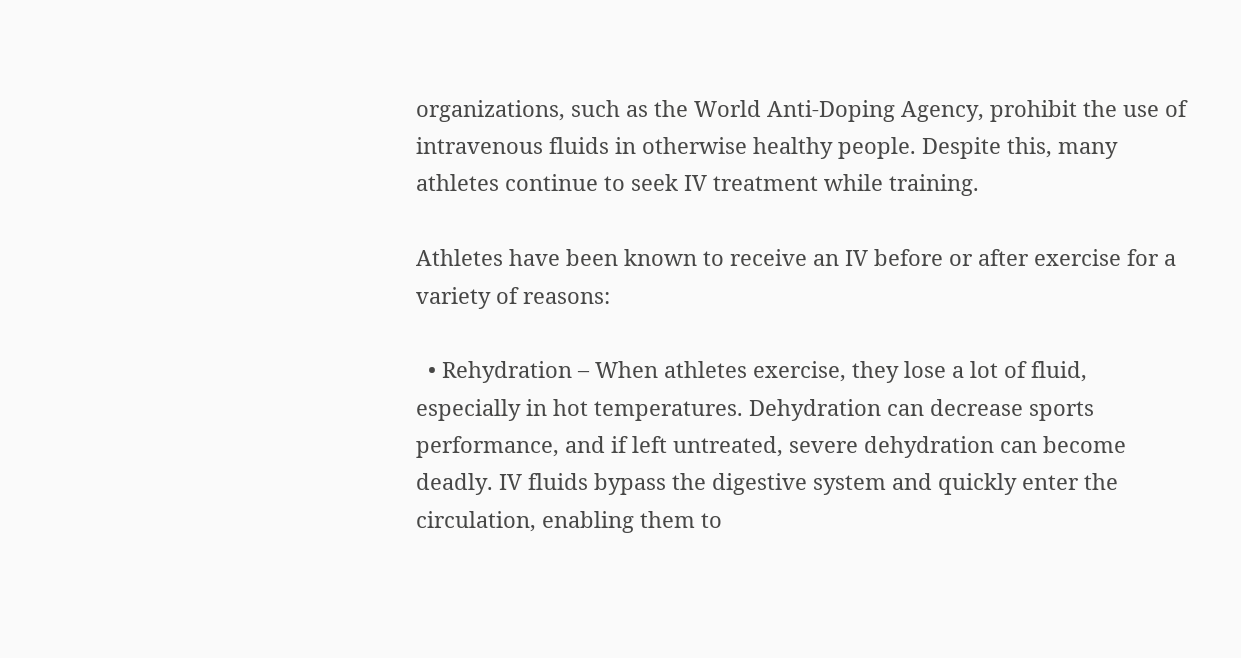organizations, such as the World Anti-Doping Agency, prohibit the use of intravenous fluids in otherwise healthy people. Despite this, many athletes continue to seek IV treatment while training.

Athletes have been known to receive an IV before or after exercise for a variety of reasons:

  • Rehydration – When athletes exercise, they lose a lot of fluid, especially in hot temperatures. Dehydration can decrease sports performance, and if left untreated, severe dehydration can become deadly. IV fluids bypass the digestive system and quickly enter the circulation, enabling them to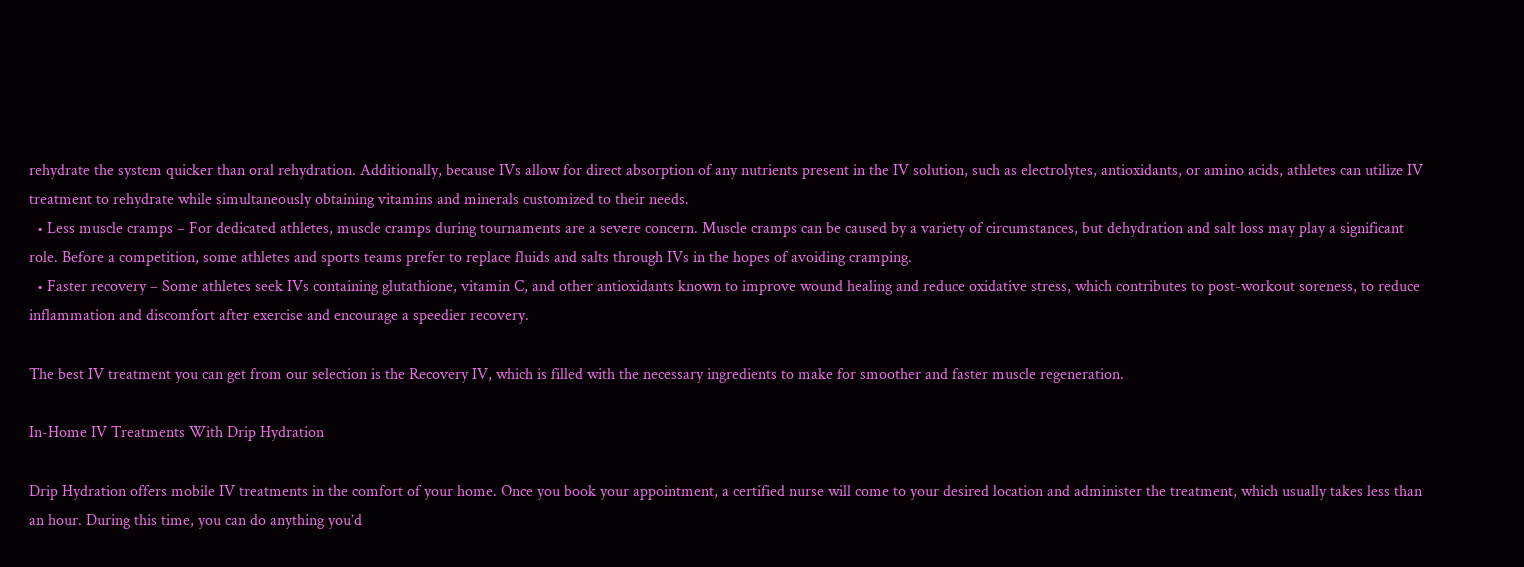rehydrate the system quicker than oral rehydration. Additionally, because IVs allow for direct absorption of any nutrients present in the IV solution, such as electrolytes, antioxidants, or amino acids, athletes can utilize IV treatment to rehydrate while simultaneously obtaining vitamins and minerals customized to their needs.
  • Less muscle cramps – For dedicated athletes, muscle cramps during tournaments are a severe concern. Muscle cramps can be caused by a variety of circumstances, but dehydration and salt loss may play a significant role. Before a competition, some athletes and sports teams prefer to replace fluids and salts through IVs in the hopes of avoiding cramping.
  • Faster recovery – Some athletes seek IVs containing glutathione, vitamin C, and other antioxidants known to improve wound healing and reduce oxidative stress, which contributes to post-workout soreness, to reduce inflammation and discomfort after exercise and encourage a speedier recovery.

The best IV treatment you can get from our selection is the Recovery IV, which is filled with the necessary ingredients to make for smoother and faster muscle regeneration.

In-Home IV Treatments With Drip Hydration

Drip Hydration offers mobile IV treatments in the comfort of your home. Once you book your appointment, a certified nurse will come to your desired location and administer the treatment, which usually takes less than an hour. During this time, you can do anything you’d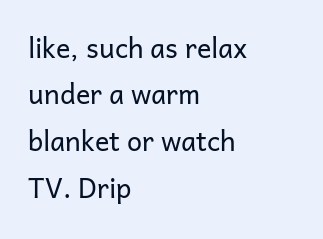like, such as relax under a warm blanket or watch TV. Drip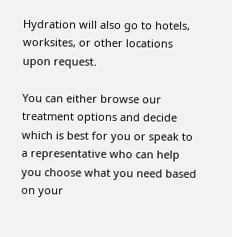Hydration will also go to hotels, worksites, or other locations upon request.

You can either browse our treatment options and decide which is best for you or speak to a representative who can help you choose what you need based on your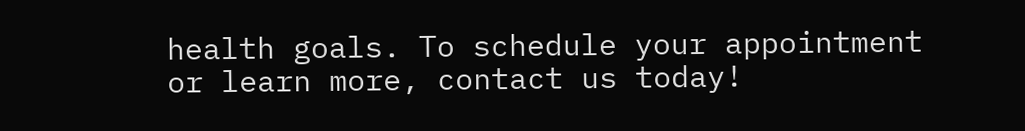health goals. To schedule your appointment or learn more, contact us today!